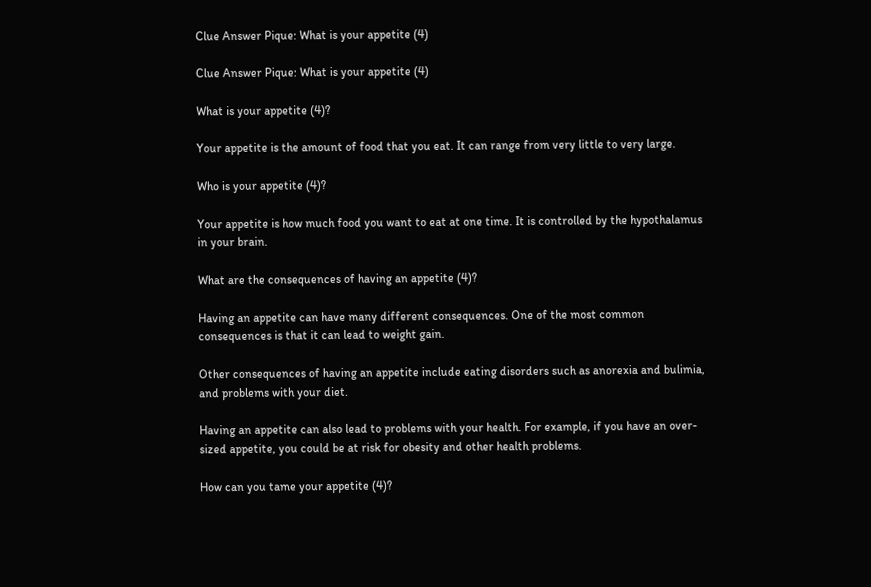Clue Answer Pique: What is your appetite (4)

Clue Answer Pique: What is your appetite (4)

What is your appetite (4)?

Your appetite is the amount of food that you eat. It can range from very little to very large.

Who is your appetite (4)?

Your appetite is how much food you want to eat at one time. It is controlled by the hypothalamus in your brain.

What are the consequences of having an appetite (4)?

Having an appetite can have many different consequences. One of the most common consequences is that it can lead to weight gain.

Other consequences of having an appetite include eating disorders such as anorexia and bulimia, and problems with your diet.

Having an appetite can also lead to problems with your health. For example, if you have an over-sized appetite, you could be at risk for obesity and other health problems.

How can you tame your appetite (4)?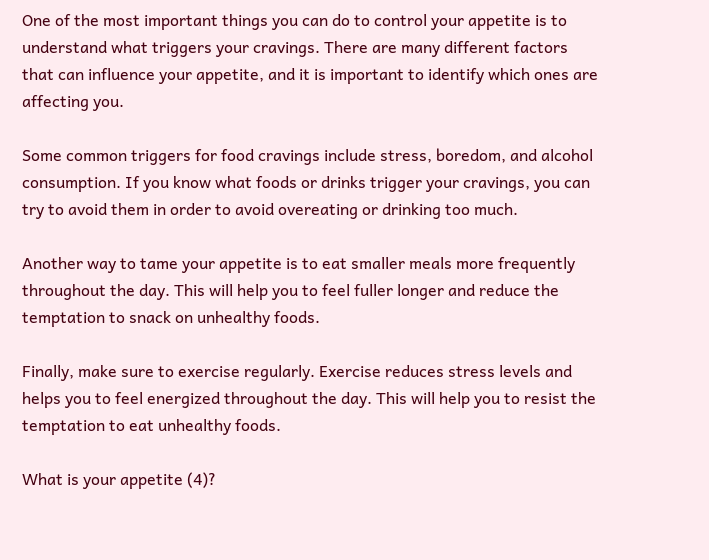One of the most important things you can do to control your appetite is to understand what triggers your cravings. There are many different factors that can influence your appetite, and it is important to identify which ones are affecting you.

Some common triggers for food cravings include stress, boredom, and alcohol consumption. If you know what foods or drinks trigger your cravings, you can try to avoid them in order to avoid overeating or drinking too much.

Another way to tame your appetite is to eat smaller meals more frequently throughout the day. This will help you to feel fuller longer and reduce the temptation to snack on unhealthy foods.

Finally, make sure to exercise regularly. Exercise reduces stress levels and helps you to feel energized throughout the day. This will help you to resist the temptation to eat unhealthy foods.

What is your appetite (4)?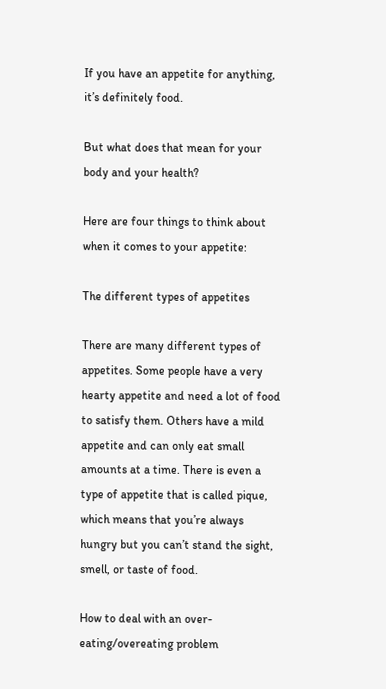If you have an appetite for anything, it’s definitely food.

But what does that mean for your body and your health?

Here are four things to think about when it comes to your appetite:

The different types of appetites

There are many different types of appetites. Some people have a very hearty appetite and need a lot of food to satisfy them. Others have a mild appetite and can only eat small amounts at a time. There is even a type of appetite that is called pique, which means that you’re always hungry but you can’t stand the sight, smell, or taste of food.

How to deal with an over-eating/overeating problem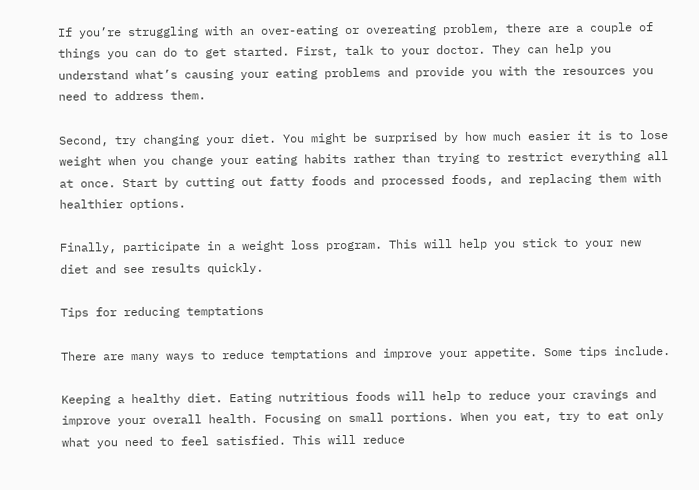If you’re struggling with an over-eating or overeating problem, there are a couple of things you can do to get started. First, talk to your doctor. They can help you understand what’s causing your eating problems and provide you with the resources you need to address them.

Second, try changing your diet. You might be surprised by how much easier it is to lose weight when you change your eating habits rather than trying to restrict everything all at once. Start by cutting out fatty foods and processed foods, and replacing them with healthier options.

Finally, participate in a weight loss program. This will help you stick to your new diet and see results quickly.

Tips for reducing temptations

There are many ways to reduce temptations and improve your appetite. Some tips include.

Keeping a healthy diet. Eating nutritious foods will help to reduce your cravings and improve your overall health. Focusing on small portions. When you eat, try to eat only what you need to feel satisfied. This will reduce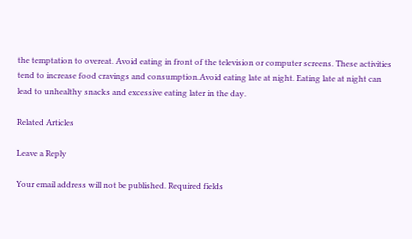the temptation to overeat. Avoid eating in front of the television or computer screens. These activities tend to increase food cravings and consumption.Avoid eating late at night. Eating late at night can lead to unhealthy snacks and excessive eating later in the day.

Related Articles

Leave a Reply

Your email address will not be published. Required fields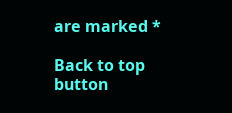are marked *

Back to top button